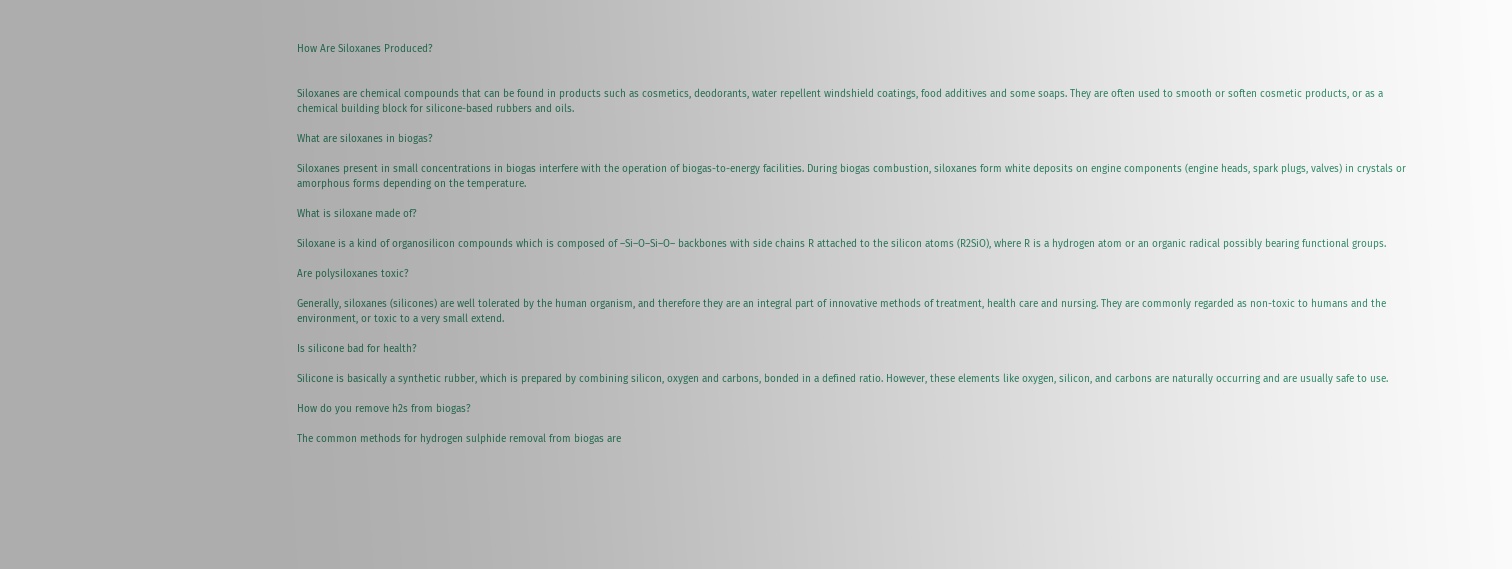How Are Siloxanes Produced?


Siloxanes are chemical compounds that can be found in products such as cosmetics, deodorants, water repellent windshield coatings, food additives and some soaps. They are often used to smooth or soften cosmetic products, or as a chemical building block for silicone-based rubbers and oils.

What are siloxanes in biogas?

Siloxanes present in small concentrations in biogas interfere with the operation of biogas-to-energy facilities. During biogas combustion, siloxanes form white deposits on engine components (engine heads, spark plugs, valves) in crystals or amorphous forms depending on the temperature.

What is siloxane made of?

Siloxane is a kind of organosilicon compounds which is composed of –Si–O–Si–O– backbones with side chains R attached to the silicon atoms (R2SiO), where R is a hydrogen atom or an organic radical possibly bearing functional groups.

Are polysiloxanes toxic?

Generally, siloxanes (silicones) are well tolerated by the human organism, and therefore they are an integral part of innovative methods of treatment, health care and nursing. They are commonly regarded as non-toxic to humans and the environment, or toxic to a very small extend.

Is silicone bad for health?

Silicone is basically a synthetic rubber, which is prepared by combining silicon, oxygen and carbons, bonded in a defined ratio. However, these elements like oxygen, silicon, and carbons are naturally occurring and are usually safe to use.

How do you remove h2s from biogas?

The common methods for hydrogen sulphide removal from biogas are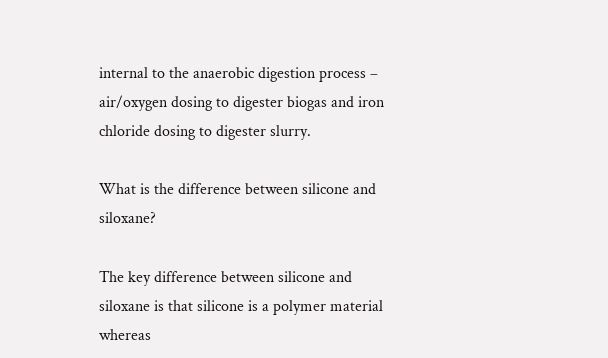internal to the anaerobic digestion process – air/oxygen dosing to digester biogas and iron chloride dosing to digester slurry.

What is the difference between silicone and siloxane?

The key difference between silicone and siloxane is that silicone is a polymer material whereas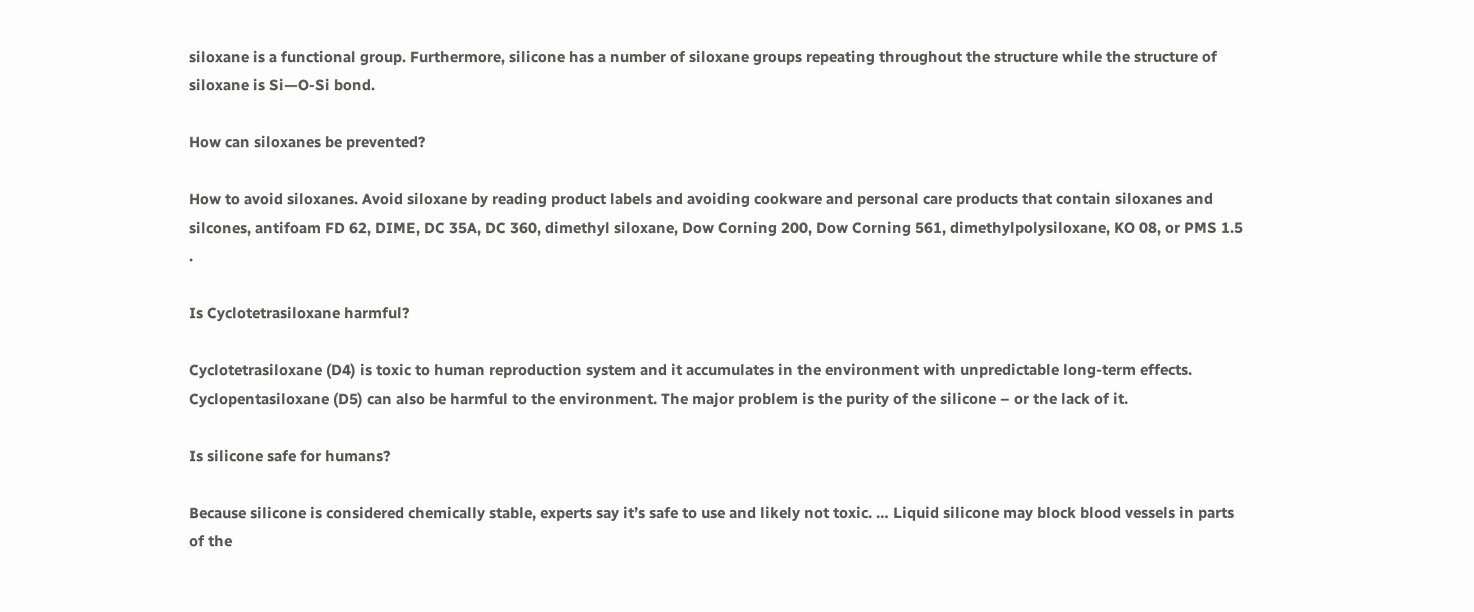siloxane is a functional group. Furthermore, silicone has a number of siloxane groups repeating throughout the structure while the structure of siloxane is Si—O-Si bond.

How can siloxanes be prevented?

How to avoid siloxanes. Avoid siloxane by reading product labels and avoiding cookware and personal care products that contain siloxanes and silcones, antifoam FD 62, DIME, DC 35A, DC 360, dimethyl siloxane, Dow Corning 200, Dow Corning 561, dimethylpolysiloxane, KO 08, or PMS 1.5 .

Is Cyclotetrasiloxane harmful?

Cyclotetrasiloxane (D4) is toxic to human reproduction system and it accumulates in the environment with unpredictable long-term effects. Cyclopentasiloxane (D5) can also be harmful to the environment. The major problem is the purity of the silicone – or the lack of it.

Is silicone safe for humans?

Because silicone is considered chemically stable, experts say it’s safe to use and likely not toxic. … Liquid silicone may block blood vessels in parts of the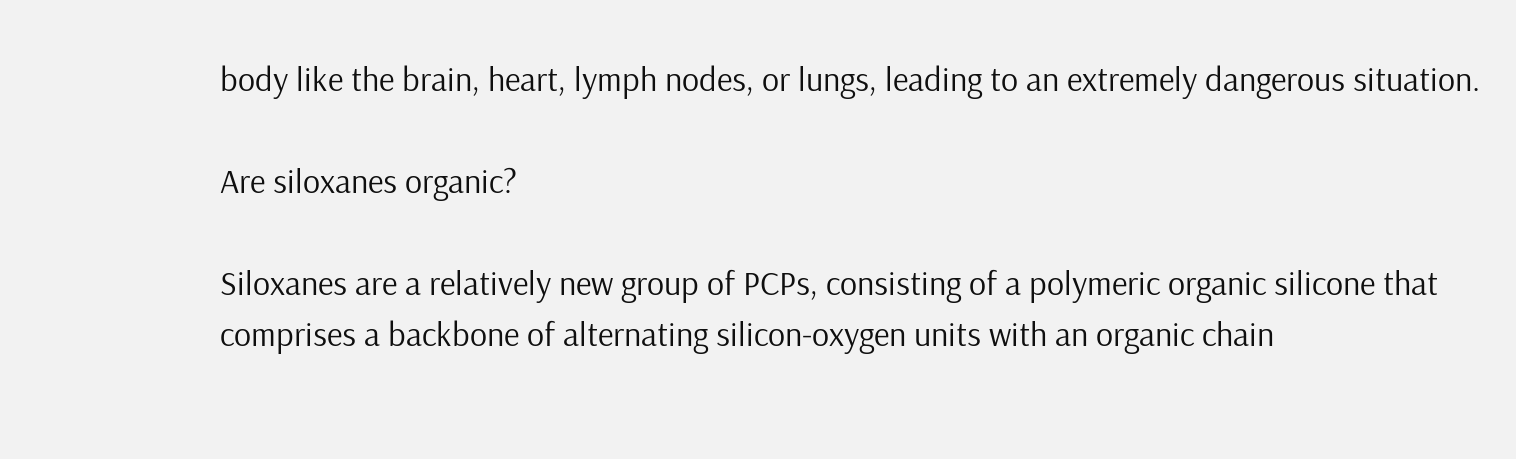body like the brain, heart, lymph nodes, or lungs, leading to an extremely dangerous situation.

Are siloxanes organic?

Siloxanes are a relatively new group of PCPs, consisting of a polymeric organic silicone that comprises a backbone of alternating silicon-oxygen units with an organic chain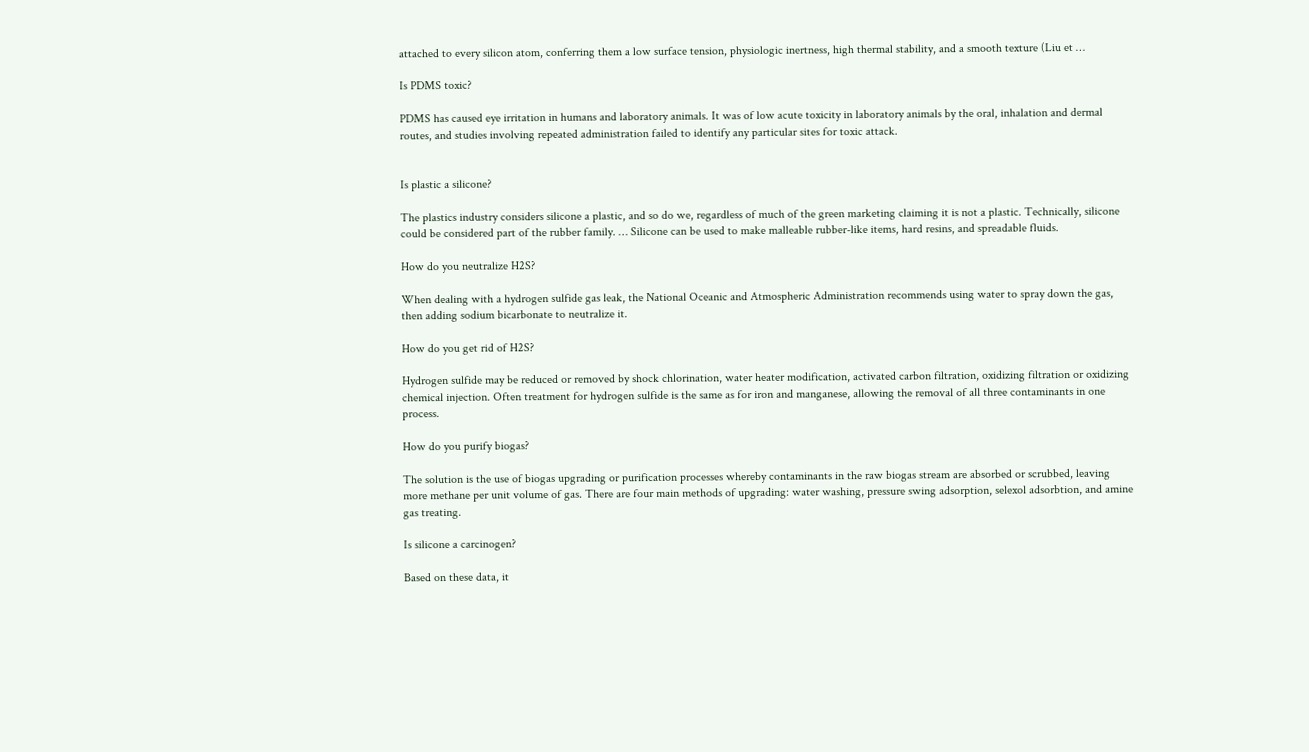attached to every silicon atom, conferring them a low surface tension, physiologic inertness, high thermal stability, and a smooth texture (Liu et …

Is PDMS toxic?

PDMS has caused eye irritation in humans and laboratory animals. It was of low acute toxicity in laboratory animals by the oral, inhalation and dermal routes, and studies involving repeated administration failed to identify any particular sites for toxic attack.


Is plastic a silicone?

The plastics industry considers silicone a plastic, and so do we, regardless of much of the green marketing claiming it is not a plastic. Technically, silicone could be considered part of the rubber family. … Silicone can be used to make malleable rubber-like items, hard resins, and spreadable fluids.

How do you neutralize H2S?

When dealing with a hydrogen sulfide gas leak, the National Oceanic and Atmospheric Administration recommends using water to spray down the gas, then adding sodium bicarbonate to neutralize it.

How do you get rid of H2S?

Hydrogen sulfide may be reduced or removed by shock chlorination, water heater modification, activated carbon filtration, oxidizing filtration or oxidizing chemical injection. Often treatment for hydrogen sulfide is the same as for iron and manganese, allowing the removal of all three contaminants in one process.

How do you purify biogas?

The solution is the use of biogas upgrading or purification processes whereby contaminants in the raw biogas stream are absorbed or scrubbed, leaving more methane per unit volume of gas. There are four main methods of upgrading: water washing, pressure swing adsorption, selexol adsorbtion, and amine gas treating.

Is silicone a carcinogen?

Based on these data, it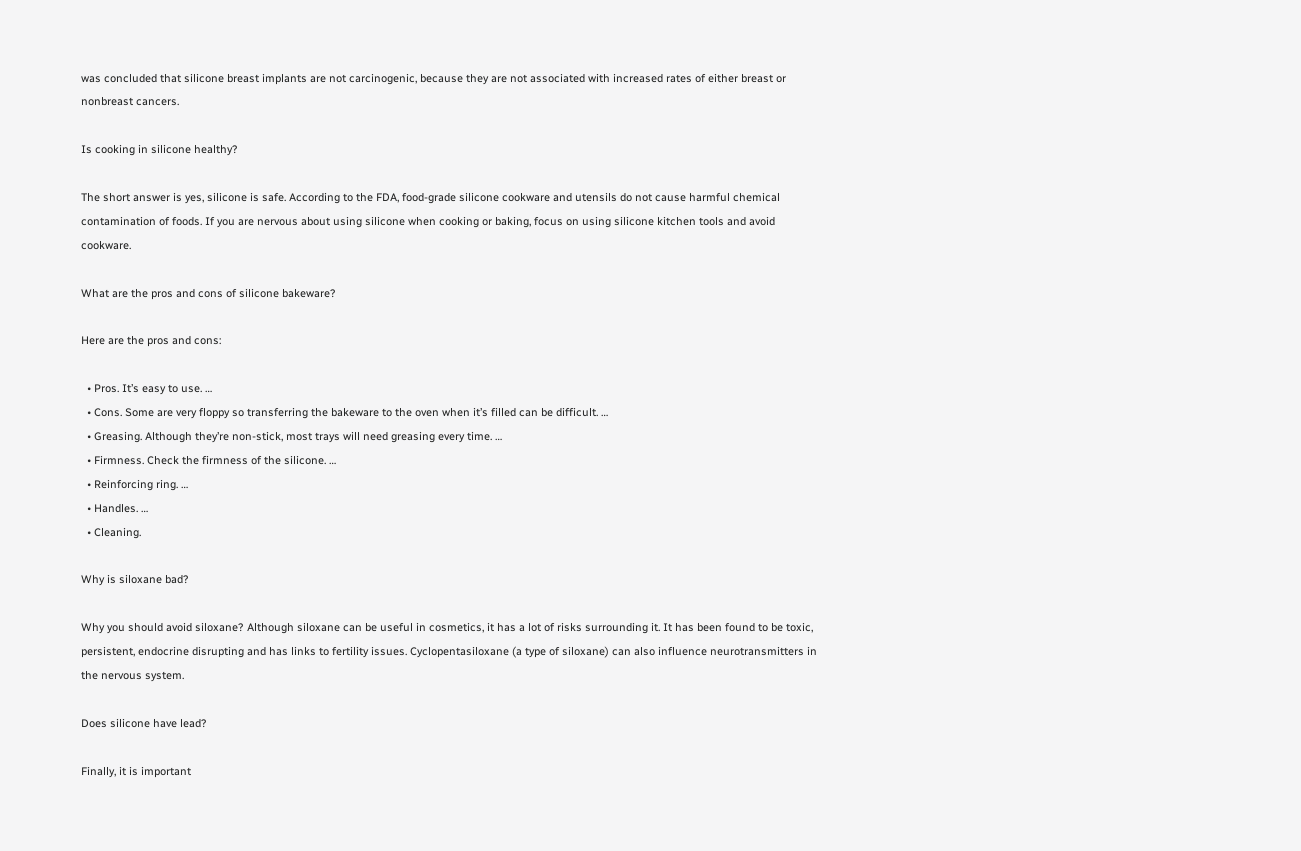was concluded that silicone breast implants are not carcinogenic, because they are not associated with increased rates of either breast or nonbreast cancers.

Is cooking in silicone healthy?

The short answer is yes, silicone is safe. According to the FDA, food-grade silicone cookware and utensils do not cause harmful chemical contamination of foods. If you are nervous about using silicone when cooking or baking, focus on using silicone kitchen tools and avoid cookware.

What are the pros and cons of silicone bakeware?

Here are the pros and cons:

  • Pros. It’s easy to use. …
  • Cons. Some are very floppy so transferring the bakeware to the oven when it’s filled can be difficult. …
  • Greasing. Although they’re non-stick, most trays will need greasing every time. …
  • Firmness. Check the firmness of the silicone. …
  • Reinforcing ring. …
  • Handles. …
  • Cleaning.

Why is siloxane bad?

Why you should avoid siloxane? Although siloxane can be useful in cosmetics, it has a lot of risks surrounding it. It has been found to be toxic, persistent, endocrine disrupting and has links to fertility issues. Cyclopentasiloxane (a type of siloxane) can also influence neurotransmitters in the nervous system.

Does silicone have lead?

Finally, it is important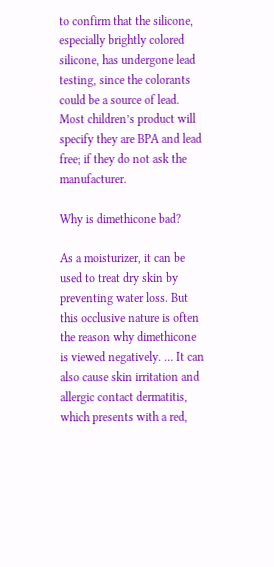to confirm that the silicone, especially brightly colored silicone, has undergone lead testing, since the colorants could be a source of lead. Most children’s product will specify they are BPA and lead free; if they do not ask the manufacturer.

Why is dimethicone bad?

As a moisturizer, it can be used to treat dry skin by preventing water loss. But this occlusive nature is often the reason why dimethicone is viewed negatively. … It can also cause skin irritation and allergic contact dermatitis, which presents with a red,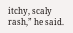itchy, scaly rash,” he said.